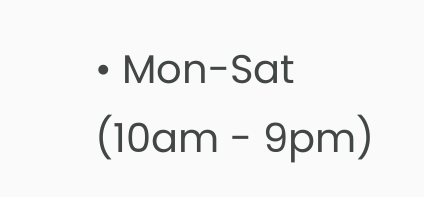• Mon-Sat (10am - 9pm)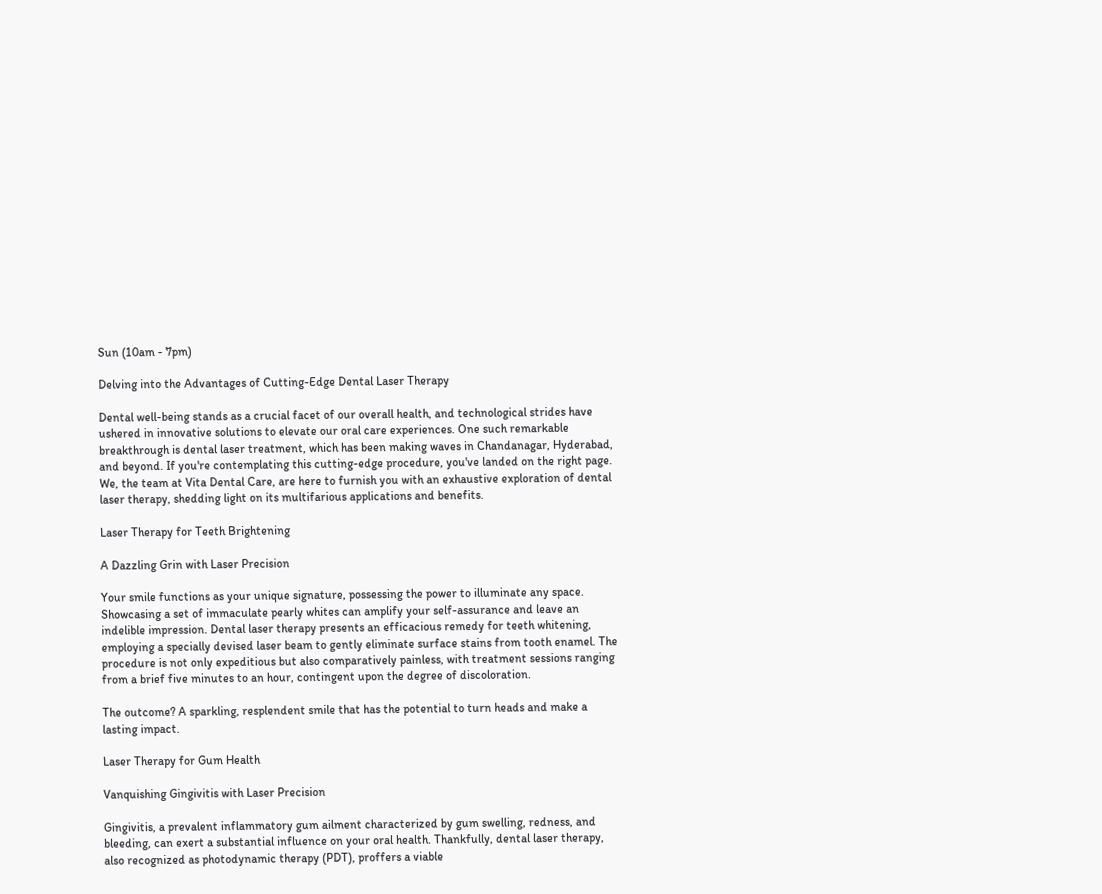Sun (10am - 7pm)

Delving into the Advantages of Cutting-Edge Dental Laser Therapy

Dental well-being stands as a crucial facet of our overall health, and technological strides have ushered in innovative solutions to elevate our oral care experiences. One such remarkable breakthrough is dental laser treatment, which has been making waves in Chandanagar, Hyderabad, and beyond. If you're contemplating this cutting-edge procedure, you've landed on the right page. We, the team at Vita Dental Care, are here to furnish you with an exhaustive exploration of dental laser therapy, shedding light on its multifarious applications and benefits.

Laser Therapy for Teeth Brightening

A Dazzling Grin with Laser Precision

Your smile functions as your unique signature, possessing the power to illuminate any space. Showcasing a set of immaculate pearly whites can amplify your self-assurance and leave an indelible impression. Dental laser therapy presents an efficacious remedy for teeth whitening, employing a specially devised laser beam to gently eliminate surface stains from tooth enamel. The procedure is not only expeditious but also comparatively painless, with treatment sessions ranging from a brief five minutes to an hour, contingent upon the degree of discoloration.

The outcome? A sparkling, resplendent smile that has the potential to turn heads and make a lasting impact.

Laser Therapy for Gum Health

Vanquishing Gingivitis with Laser Precision

Gingivitis, a prevalent inflammatory gum ailment characterized by gum swelling, redness, and bleeding, can exert a substantial influence on your oral health. Thankfully, dental laser therapy, also recognized as photodynamic therapy (PDT), proffers a viable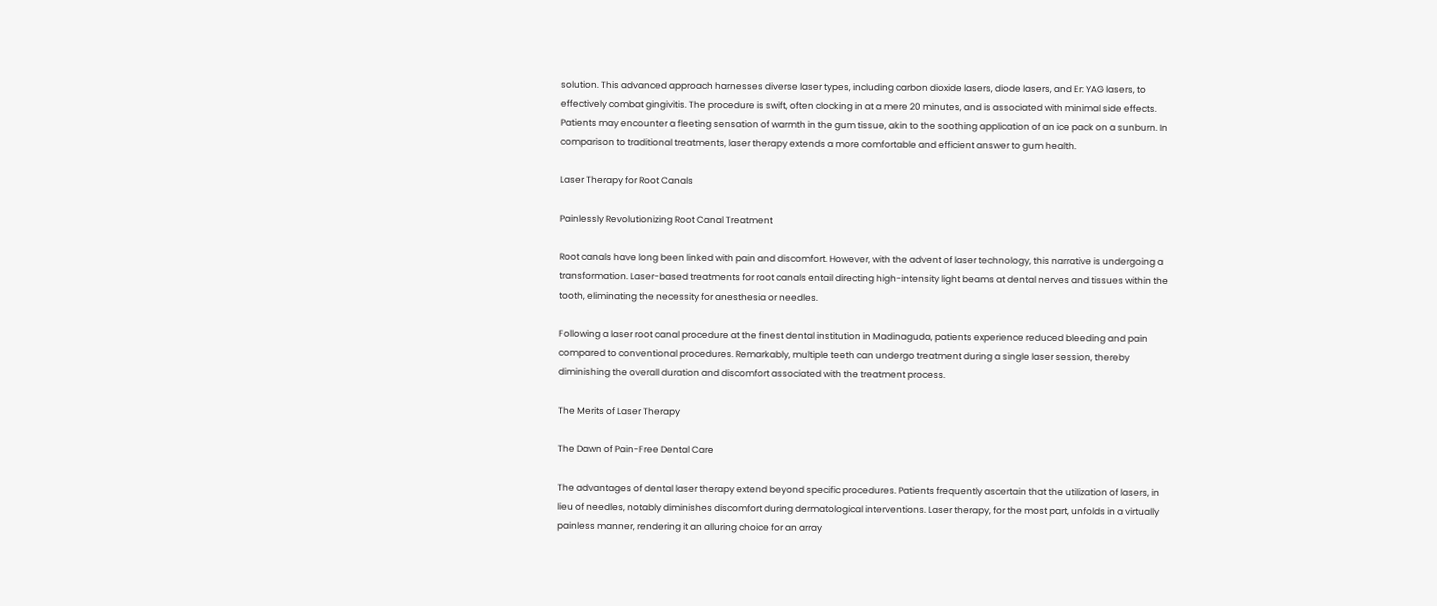solution. This advanced approach harnesses diverse laser types, including carbon dioxide lasers, diode lasers, and Er: YAG lasers, to effectively combat gingivitis. The procedure is swift, often clocking in at a mere 20 minutes, and is associated with minimal side effects. Patients may encounter a fleeting sensation of warmth in the gum tissue, akin to the soothing application of an ice pack on a sunburn. In comparison to traditional treatments, laser therapy extends a more comfortable and efficient answer to gum health.

Laser Therapy for Root Canals

Painlessly Revolutionizing Root Canal Treatment

Root canals have long been linked with pain and discomfort. However, with the advent of laser technology, this narrative is undergoing a transformation. Laser-based treatments for root canals entail directing high-intensity light beams at dental nerves and tissues within the tooth, eliminating the necessity for anesthesia or needles.

Following a laser root canal procedure at the finest dental institution in Madinaguda, patients experience reduced bleeding and pain compared to conventional procedures. Remarkably, multiple teeth can undergo treatment during a single laser session, thereby diminishing the overall duration and discomfort associated with the treatment process.

The Merits of Laser Therapy

The Dawn of Pain-Free Dental Care

The advantages of dental laser therapy extend beyond specific procedures. Patients frequently ascertain that the utilization of lasers, in lieu of needles, notably diminishes discomfort during dermatological interventions. Laser therapy, for the most part, unfolds in a virtually painless manner, rendering it an alluring choice for an array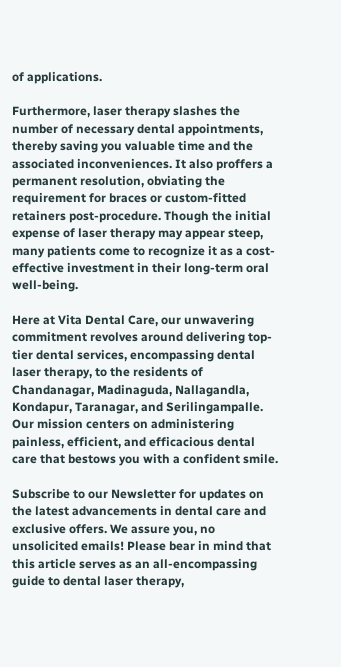of applications.

Furthermore, laser therapy slashes the number of necessary dental appointments, thereby saving you valuable time and the associated inconveniences. It also proffers a permanent resolution, obviating the requirement for braces or custom-fitted retainers post-procedure. Though the initial expense of laser therapy may appear steep, many patients come to recognize it as a cost-effective investment in their long-term oral well-being.

Here at Vita Dental Care, our unwavering commitment revolves around delivering top-tier dental services, encompassing dental laser therapy, to the residents of Chandanagar, Madinaguda, Nallagandla, Kondapur, Taranagar, and Serilingampalle. Our mission centers on administering painless, efficient, and efficacious dental care that bestows you with a confident smile.

Subscribe to our Newsletter for updates on the latest advancements in dental care and exclusive offers. We assure you, no unsolicited emails! Please bear in mind that this article serves as an all-encompassing guide to dental laser therapy,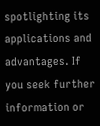spotlighting its applications and advantages. If you seek further information or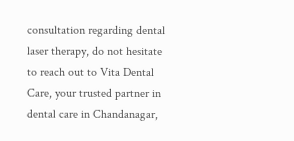consultation regarding dental laser therapy, do not hesitate to reach out to Vita Dental Care, your trusted partner in dental care in Chandanagar,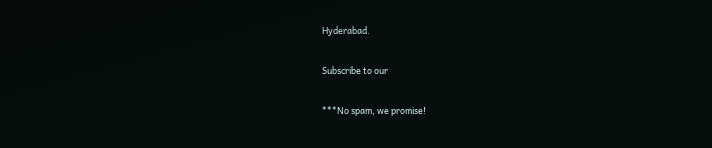Hyderabad.

Subscribe to our

***No spam, we promise!